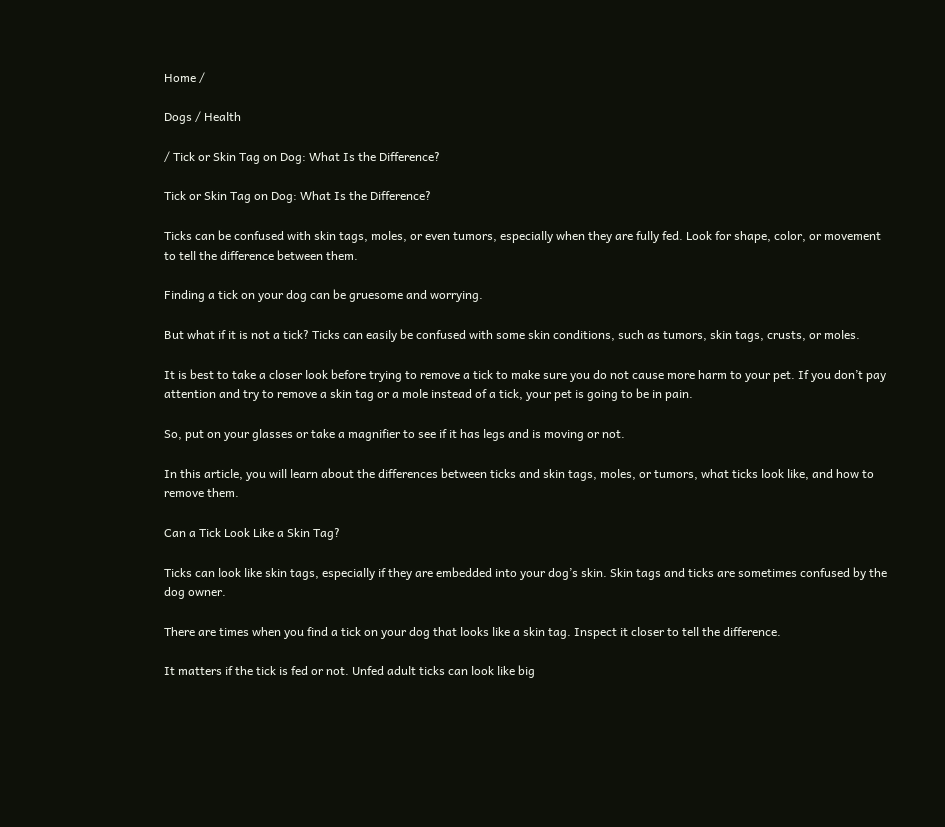Home /

Dogs / Health

/ Tick or Skin Tag on Dog: What Is the Difference?

Tick or Skin Tag on Dog: What Is the Difference?

Ticks can be confused with skin tags, moles, or even tumors, especially when they are fully fed. Look for shape, color, or movement to tell the difference between them.

Finding a tick on your dog can be gruesome and worrying.

But what if it is not a tick? Ticks can easily be confused with some skin conditions, such as tumors, skin tags, crusts, or moles.

It is best to take a closer look before trying to remove a tick to make sure you do not cause more harm to your pet. If you don’t pay attention and try to remove a skin tag or a mole instead of a tick, your pet is going to be in pain.

So, put on your glasses or take a magnifier to see if it has legs and is moving or not.

In this article, you will learn about the differences between ticks and skin tags, moles, or tumors, what ticks look like, and how to remove them.

Can a Tick Look Like a Skin Tag?

Ticks can look like skin tags, especially if they are embedded into your dog’s skin. Skin tags and ticks are sometimes confused by the dog owner.

There are times when you find a tick on your dog that looks like a skin tag. Inspect it closer to tell the difference.

It matters if the tick is fed or not. Unfed adult ticks can look like big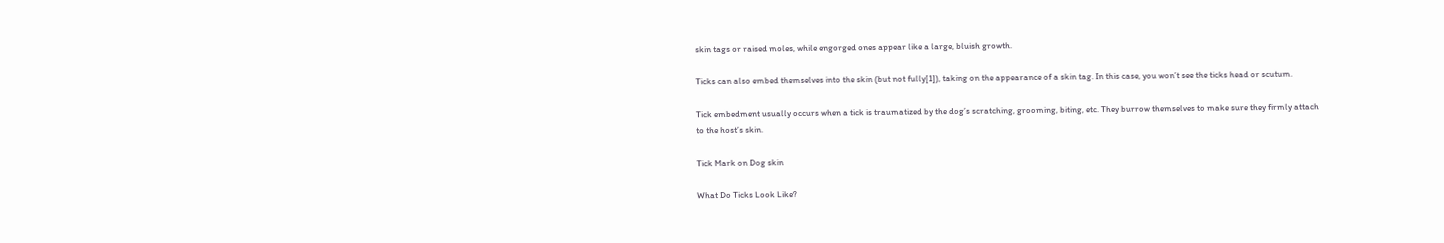skin tags or raised moles, while engorged ones appear like a large, bluish growth.

Ticks can also embed themselves into the skin (but not fully[1]), taking on the appearance of a skin tag. In this case, you won’t see the ticks head or scutum.

Tick embedment usually occurs when a tick is traumatized by the dog’s scratching, grooming, biting, etc. They burrow themselves to make sure they firmly attach to the host’s skin.

Tick Mark on Dog skin

What Do Ticks Look Like?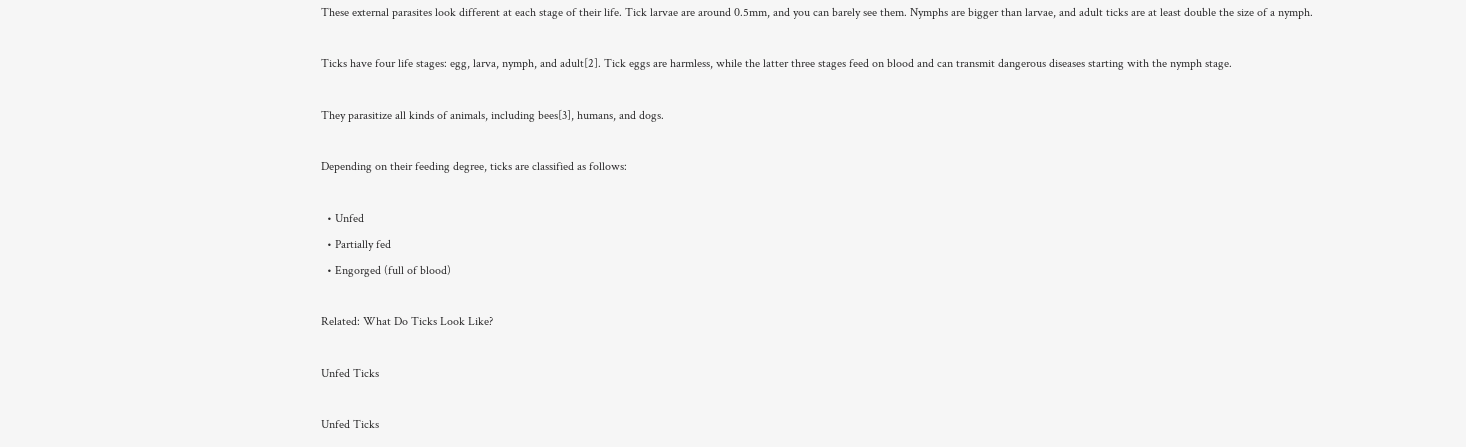These external parasites look different at each stage of their life. Tick larvae are around 0.5mm, and you can barely see them. Nymphs are bigger than larvae, and adult ticks are at least double the size of a nymph.

Ticks have four life stages: egg, larva, nymph, and adult[2]. Tick eggs are harmless, while the latter three stages feed on blood and can transmit dangerous diseases starting with the nymph stage.

They parasitize all kinds of animals, including bees[3], humans, and dogs.

Depending on their feeding degree, ticks are classified as follows:

  • Unfed
  • Partially fed
  • Engorged (full of blood)

Related: What Do Ticks Look Like?

Unfed Ticks

Unfed Ticks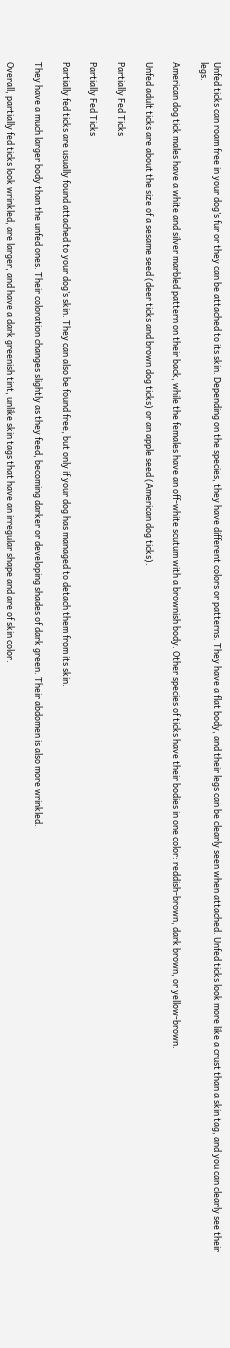Unfed ticks can roam free in your dog’s fur or they can be attached to its skin. Depending on the species, they have different colors or patterns. They have a flat body, and their legs can be clearly seen when attached. Unfed ticks look more like a crust than a skin tag, and you can clearly see their legs.

American dog tick males have a white and silver marbled pattern on their back, while the females have an off-white scutum with a brownish body. Other species of ticks have their bodies in one color: reddish-brown, dark brown, or yellow-brown.

Unfed adult ticks are about the size of a sesame seed (deer ticks and brown dog ticks) or an apple seed (American dog ticks).

Partially Fed Ticks

Partially Fed Ticks

Partially fed ticks are usually found attached to your dog’s skin. They can also be found free, but only if your dog has managed to detach them from its skin.

They have a much larger body than the unfed ones. Their coloration changes slightly as they feed, becoming darker or developing shades of dark green. Their abdomen is also more wrinkled.

Overall, partially fed ticks look wrinkled, are larger, and have a dark greenish tint, unlike skin tags that have an irregular shape and are of skin color.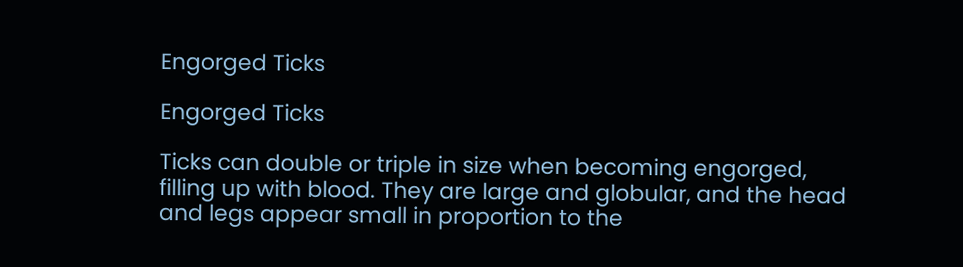Engorged Ticks

Engorged Ticks

Ticks can double or triple in size when becoming engorged, filling up with blood. They are large and globular, and the head and legs appear small in proportion to the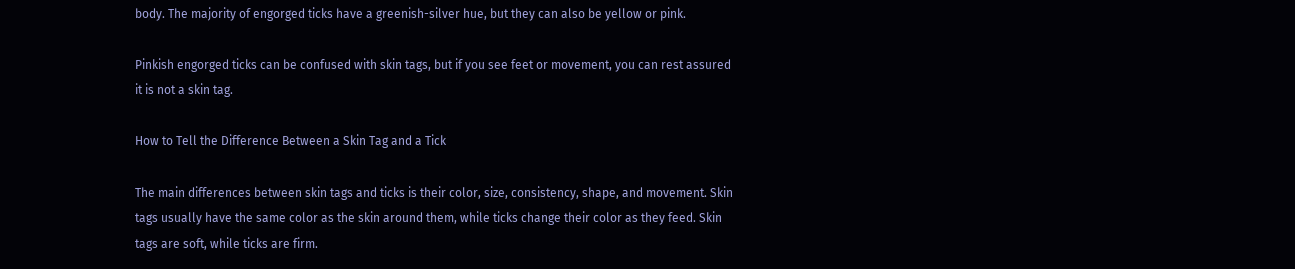body. The majority of engorged ticks have a greenish-silver hue, but they can also be yellow or pink.

Pinkish engorged ticks can be confused with skin tags, but if you see feet or movement, you can rest assured it is not a skin tag.

How to Tell the Difference Between a Skin Tag and a Tick

The main differences between skin tags and ticks is their color, size, consistency, shape, and movement. Skin tags usually have the same color as the skin around them, while ticks change their color as they feed. Skin tags are soft, while ticks are firm.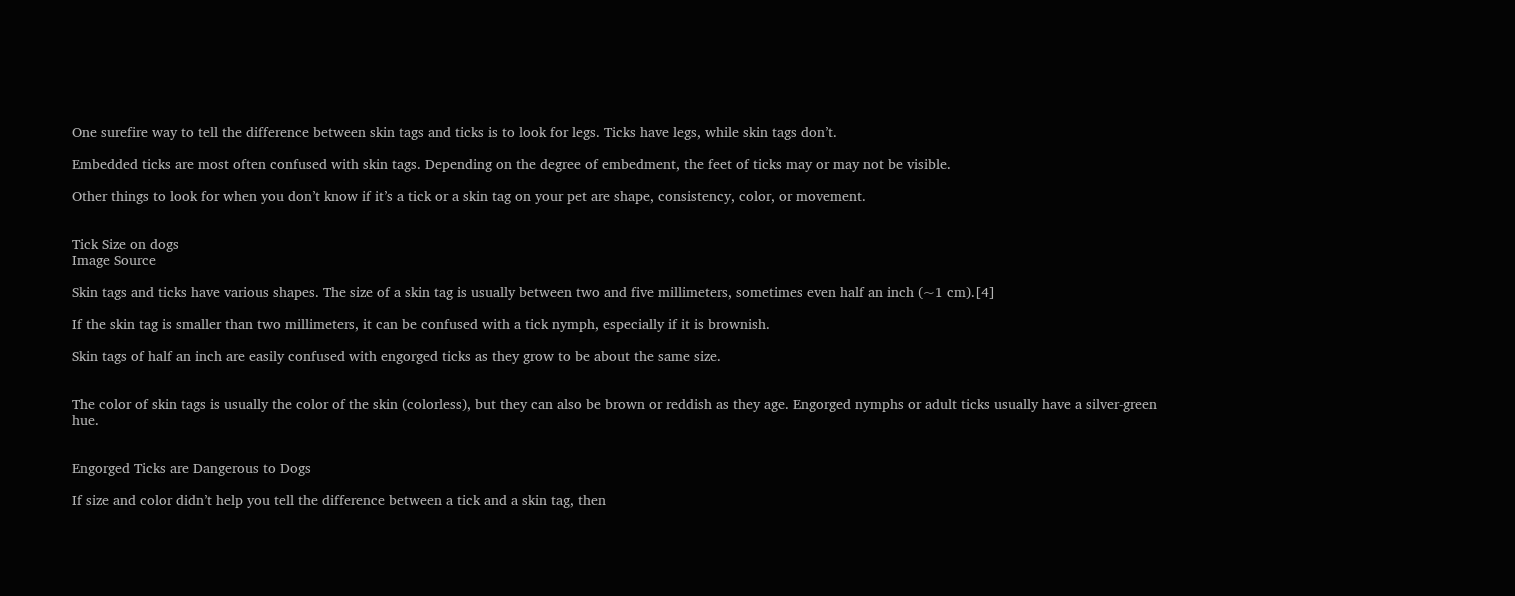One surefire way to tell the difference between skin tags and ticks is to look for legs. Ticks have legs, while skin tags don’t.

Embedded ticks are most often confused with skin tags. Depending on the degree of embedment, the feet of ticks may or may not be visible.

Other things to look for when you don’t know if it’s a tick or a skin tag on your pet are shape, consistency, color, or movement.


Tick Size on dogs
Image Source

Skin tags and ticks have various shapes. The size of a skin tag is usually between two and five millimeters, sometimes even half an inch (~1 cm).[4]

If the skin tag is smaller than two millimeters, it can be confused with a tick nymph, especially if it is brownish.

Skin tags of half an inch are easily confused with engorged ticks as they grow to be about the same size.


The color of skin tags is usually the color of the skin (colorless), but they can also be brown or reddish as they age. Engorged nymphs or adult ticks usually have a silver-green hue.


Engorged Ticks are Dangerous to Dogs

If size and color didn’t help you tell the difference between a tick and a skin tag, then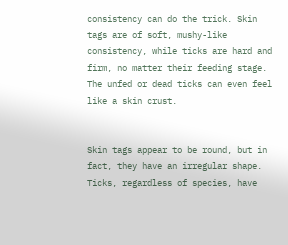consistency can do the trick. Skin tags are of soft, mushy-like consistency, while ticks are hard and firm, no matter their feeding stage. The unfed or dead ticks can even feel like a skin crust.


Skin tags appear to be round, but in fact, they have an irregular shape. Ticks, regardless of species, have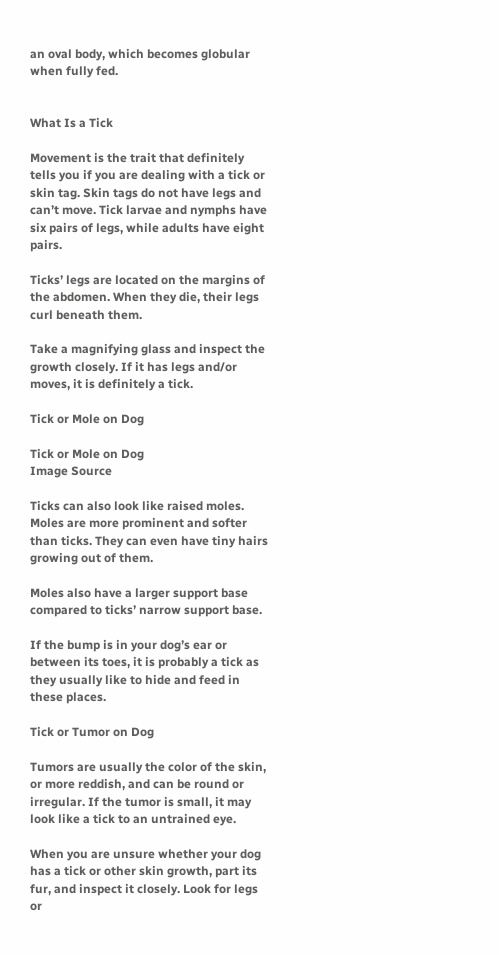an oval body, which becomes globular when fully fed.


What Is a Tick

Movement is the trait that definitely tells you if you are dealing with a tick or skin tag. Skin tags do not have legs and can’t move. Tick larvae and nymphs have six pairs of legs, while adults have eight pairs.

Ticks’ legs are located on the margins of the abdomen. When they die, their legs curl beneath them.

Take a magnifying glass and inspect the growth closely. If it has legs and/or moves, it is definitely a tick.

Tick or Mole on Dog

Tick or Mole on Dog
Image Source

Ticks can also look like raised moles. Moles are more prominent and softer than ticks. They can even have tiny hairs growing out of them.

Moles also have a larger support base compared to ticks’ narrow support base.

If the bump is in your dog’s ear or between its toes, it is probably a tick as they usually like to hide and feed in these places.

Tick or Tumor on Dog

Tumors are usually the color of the skin, or more reddish, and can be round or irregular. If the tumor is small, it may look like a tick to an untrained eye.

When you are unsure whether your dog has a tick or other skin growth, part its fur, and inspect it closely. Look for legs or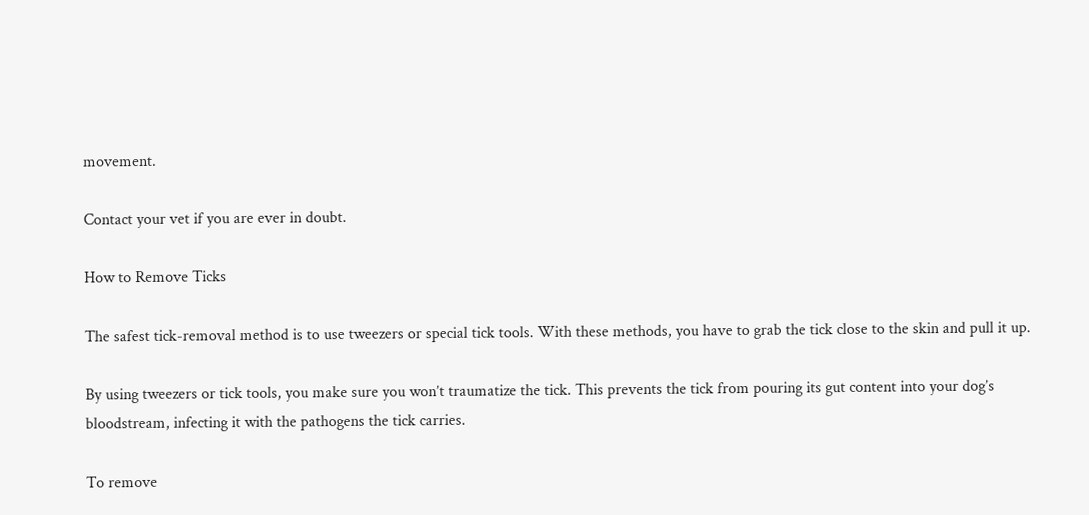movement.

Contact your vet if you are ever in doubt.

How to Remove Ticks

The safest tick-removal method is to use tweezers or special tick tools. With these methods, you have to grab the tick close to the skin and pull it up.

By using tweezers or tick tools, you make sure you won’t traumatize the tick. This prevents the tick from pouring its gut content into your dog’s bloodstream, infecting it with the pathogens the tick carries.

To remove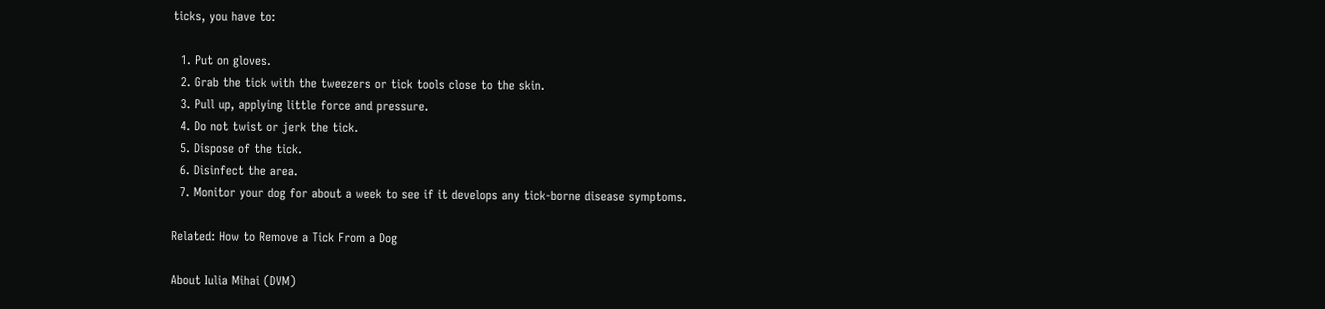ticks, you have to:

  1. Put on gloves.
  2. Grab the tick with the tweezers or tick tools close to the skin.
  3. Pull up, applying little force and pressure.
  4. Do not twist or jerk the tick.
  5. Dispose of the tick.
  6. Disinfect the area.
  7. Monitor your dog for about a week to see if it develops any tick-borne disease symptoms.

Related: How to Remove a Tick From a Dog

About Iulia Mihai (DVM)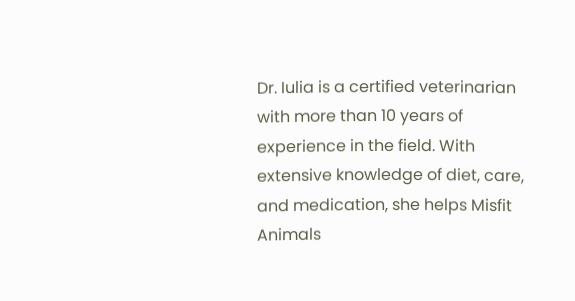Dr. Iulia is a certified veterinarian with more than 10 years of experience in the field. With extensive knowledge of diet, care, and medication, she helps Misfit Animals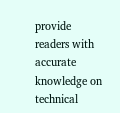provide readers with accurate knowledge on technical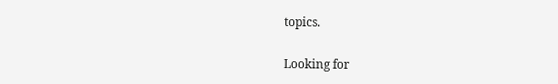topics.

Looking for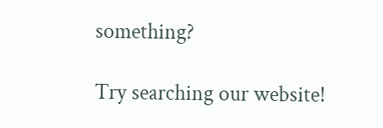something?

Try searching our website!